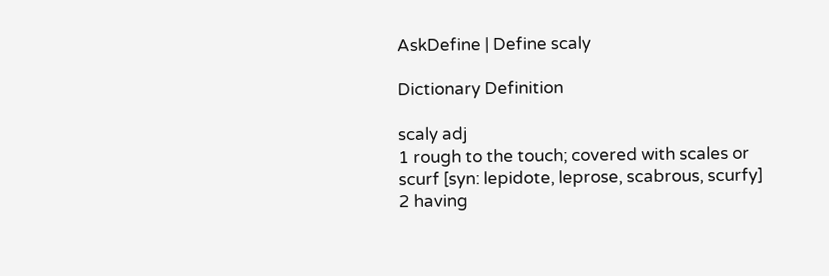AskDefine | Define scaly

Dictionary Definition

scaly adj
1 rough to the touch; covered with scales or scurf [syn: lepidote, leprose, scabrous, scurfy]
2 having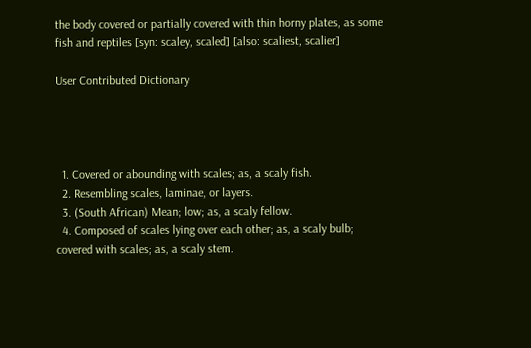the body covered or partially covered with thin horny plates, as some fish and reptiles [syn: scaley, scaled] [also: scaliest, scalier]

User Contributed Dictionary




  1. Covered or abounding with scales; as, a scaly fish.
  2. Resembling scales, laminae, or layers.
  3. (South African) Mean; low; as, a scaly fellow.
  4. Composed of scales lying over each other; as, a scaly bulb; covered with scales; as, a scaly stem.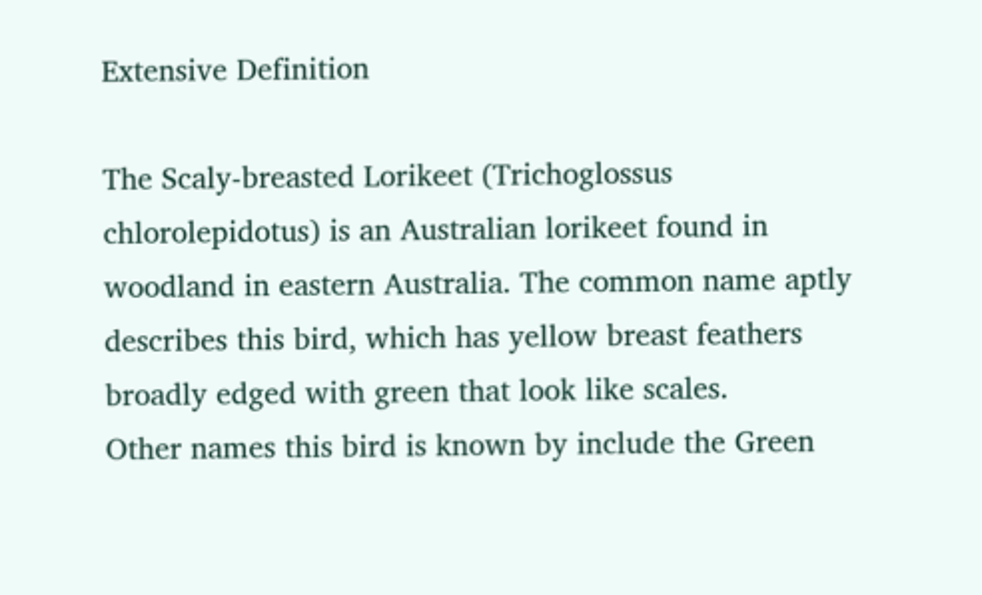Extensive Definition

The Scaly-breasted Lorikeet (Trichoglossus chlorolepidotus) is an Australian lorikeet found in woodland in eastern Australia. The common name aptly describes this bird, which has yellow breast feathers broadly edged with green that look like scales.
Other names this bird is known by include the Green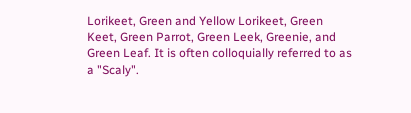Lorikeet, Green and Yellow Lorikeet, Green Keet, Green Parrot, Green Leek, Greenie, and Green Leaf. It is often colloquially referred to as a "Scaly".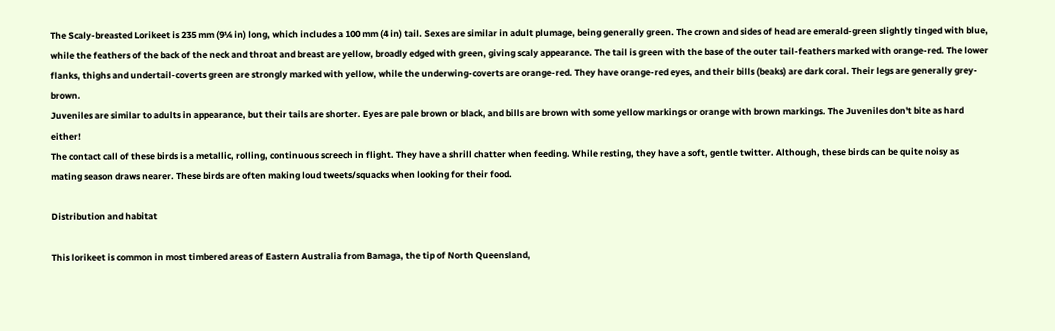The Scaly-breasted Lorikeet is 235 mm (9¼ in) long, which includes a 100 mm (4 in) tail. Sexes are similar in adult plumage, being generally green. The crown and sides of head are emerald-green slightly tinged with blue, while the feathers of the back of the neck and throat and breast are yellow, broadly edged with green, giving scaly appearance. The tail is green with the base of the outer tail-feathers marked with orange-red. The lower flanks, thighs and undertail-coverts green are strongly marked with yellow, while the underwing-coverts are orange-red. They have orange-red eyes, and their bills (beaks) are dark coral. Their legs are generally grey-brown.
Juveniles are similar to adults in appearance, but their tails are shorter. Eyes are pale brown or black, and bills are brown with some yellow markings or orange with brown markings. The Juveniles don't bite as hard either!
The contact call of these birds is a metallic, rolling, continuous screech in flight. They have a shrill chatter when feeding. While resting, they have a soft, gentle twitter. Although, these birds can be quite noisy as mating season draws nearer. These birds are often making loud tweets/squacks when looking for their food.

Distribution and habitat

This lorikeet is common in most timbered areas of Eastern Australia from Bamaga, the tip of North Queensland,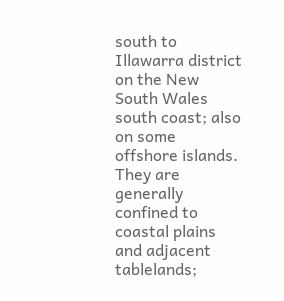south to Illawarra district on the New South Wales south coast; also on some offshore islands. They are generally confined to coastal plains and adjacent tablelands;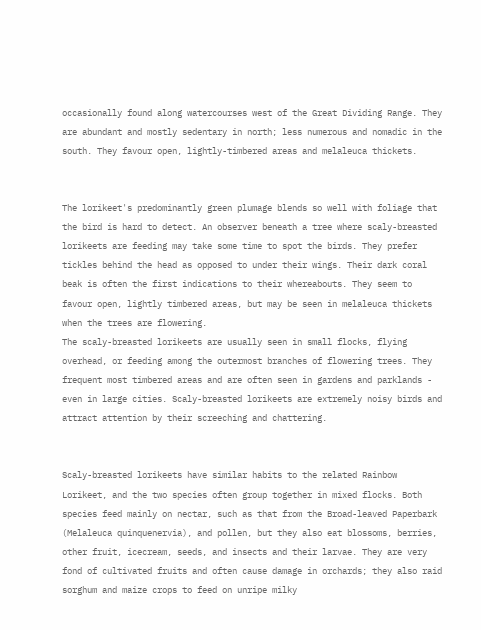occasionally found along watercourses west of the Great Dividing Range. They are abundant and mostly sedentary in north; less numerous and nomadic in the south. They favour open, lightly-timbered areas and melaleuca thickets.


The lorikeet's predominantly green plumage blends so well with foliage that the bird is hard to detect. An observer beneath a tree where scaly-breasted lorikeets are feeding may take some time to spot the birds. They prefer tickles behind the head as opposed to under their wings. Their dark coral beak is often the first indications to their whereabouts. They seem to favour open, lightly timbered areas, but may be seen in melaleuca thickets when the trees are flowering.
The scaly-breasted lorikeets are usually seen in small flocks, flying overhead, or feeding among the outermost branches of flowering trees. They frequent most timbered areas and are often seen in gardens and parklands - even in large cities. Scaly-breasted lorikeets are extremely noisy birds and attract attention by their screeching and chattering.


Scaly-breasted lorikeets have similar habits to the related Rainbow Lorikeet, and the two species often group together in mixed flocks. Both species feed mainly on nectar, such as that from the Broad-leaved Paperbark (Melaleuca quinquenervia), and pollen, but they also eat blossoms, berries, other fruit, icecream, seeds, and insects and their larvae. They are very fond of cultivated fruits and often cause damage in orchards; they also raid sorghum and maize crops to feed on unripe milky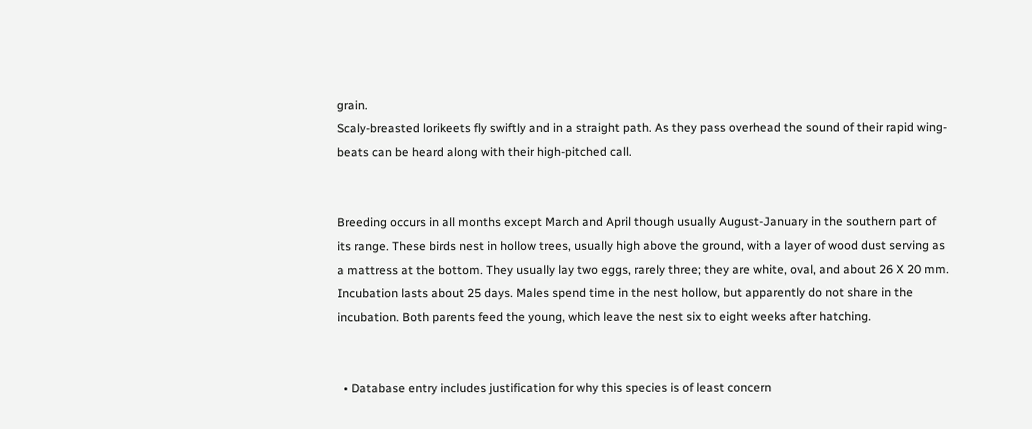grain.
Scaly-breasted lorikeets fly swiftly and in a straight path. As they pass overhead the sound of their rapid wing-beats can be heard along with their high-pitched call.


Breeding occurs in all months except March and April though usually August-January in the southern part of its range. These birds nest in hollow trees, usually high above the ground, with a layer of wood dust serving as a mattress at the bottom. They usually lay two eggs, rarely three; they are white, oval, and about 26 X 20 mm. Incubation lasts about 25 days. Males spend time in the nest hollow, but apparently do not share in the incubation. Both parents feed the young, which leave the nest six to eight weeks after hatching.


  • Database entry includes justification for why this species is of least concern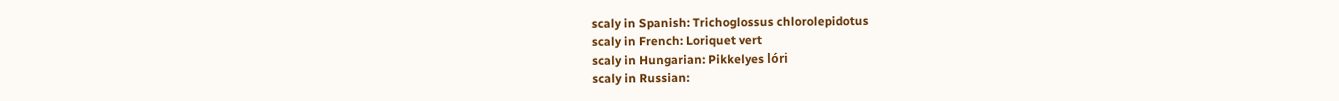scaly in Spanish: Trichoglossus chlorolepidotus
scaly in French: Loriquet vert
scaly in Hungarian: Pikkelyes lóri
scaly in Russian: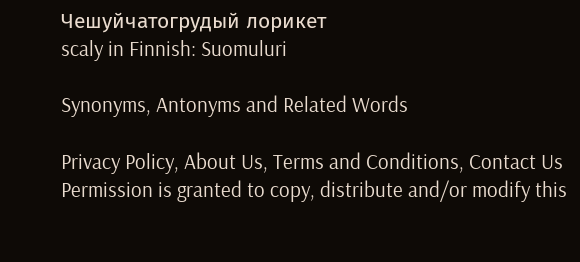Чешуйчатогрудый лорикет
scaly in Finnish: Suomuluri

Synonyms, Antonyms and Related Words

Privacy Policy, About Us, Terms and Conditions, Contact Us
Permission is granted to copy, distribute and/or modify this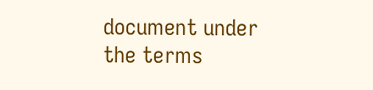document under the terms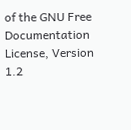of the GNU Free Documentation License, Version 1.2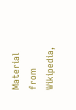Material from Wikipedia,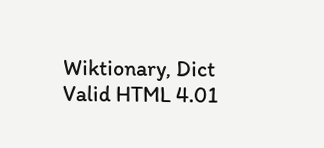Wiktionary, Dict
Valid HTML 4.01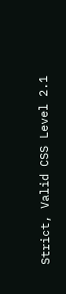Strict, Valid CSS Level 2.1